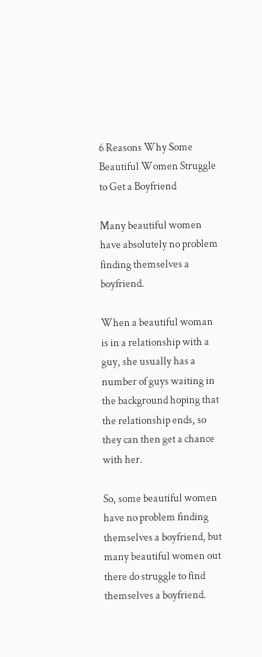6 Reasons Why Some Beautiful Women Struggle to Get a Boyfriend

Many beautiful women have absolutely no problem finding themselves a boyfriend.

When a beautiful woman is in a relationship with a guy, she usually has a number of guys waiting in the background hoping that the relationship ends, so they can then get a chance with her.

So, some beautiful women have no problem finding themselves a boyfriend, but many beautiful women out there do struggle to find themselves a boyfriend.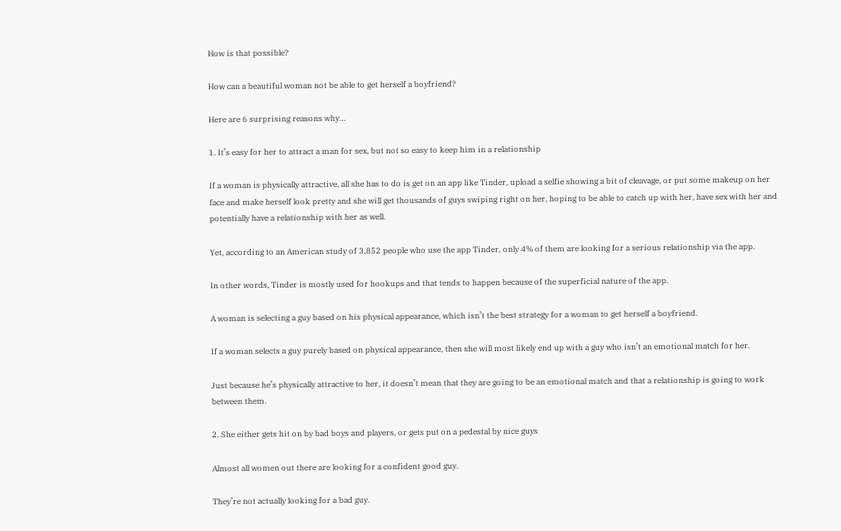How is that possible?

How can a beautiful woman not be able to get herself a boyfriend?

Here are 6 surprising reasons why…

1. It’s easy for her to attract a man for sex, but not so easy to keep him in a relationship

If a woman is physically attractive, all she has to do is get on an app like Tinder, upload a selfie showing a bit of cleavage, or put some makeup on her face and make herself look pretty and she will get thousands of guys swiping right on her, hoping to be able to catch up with her, have sex with her and potentially have a relationship with her as well.

Yet, according to an American study of 3,852 people who use the app Tinder, only 4% of them are looking for a serious relationship via the app.

In other words, Tinder is mostly used for hookups and that tends to happen because of the superficial nature of the app.

A woman is selecting a guy based on his physical appearance, which isn’t the best strategy for a woman to get herself a boyfriend.

If a woman selects a guy purely based on physical appearance, then she will most likely end up with a guy who isn’t an emotional match for her.

Just because he’s physically attractive to her, it doesn’t mean that they are going to be an emotional match and that a relationship is going to work between them.

2. She either gets hit on by bad boys and players, or gets put on a pedestal by nice guys

Almost all women out there are looking for a confident good guy.

They’re not actually looking for a bad guy.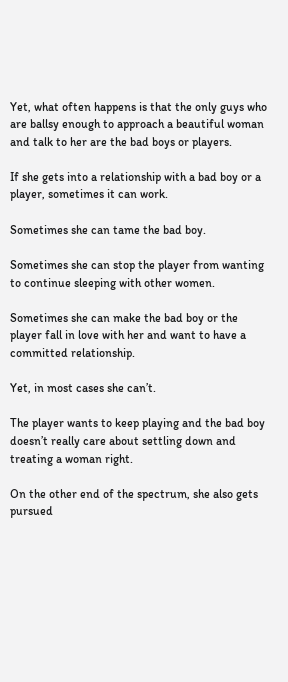Yet, what often happens is that the only guys who are ballsy enough to approach a beautiful woman and talk to her are the bad boys or players.

If she gets into a relationship with a bad boy or a player, sometimes it can work.

Sometimes she can tame the bad boy.

Sometimes she can stop the player from wanting to continue sleeping with other women.

Sometimes she can make the bad boy or the player fall in love with her and want to have a committed relationship.

Yet, in most cases she can’t.

The player wants to keep playing and the bad boy doesn’t really care about settling down and treating a woman right.

On the other end of the spectrum, she also gets pursued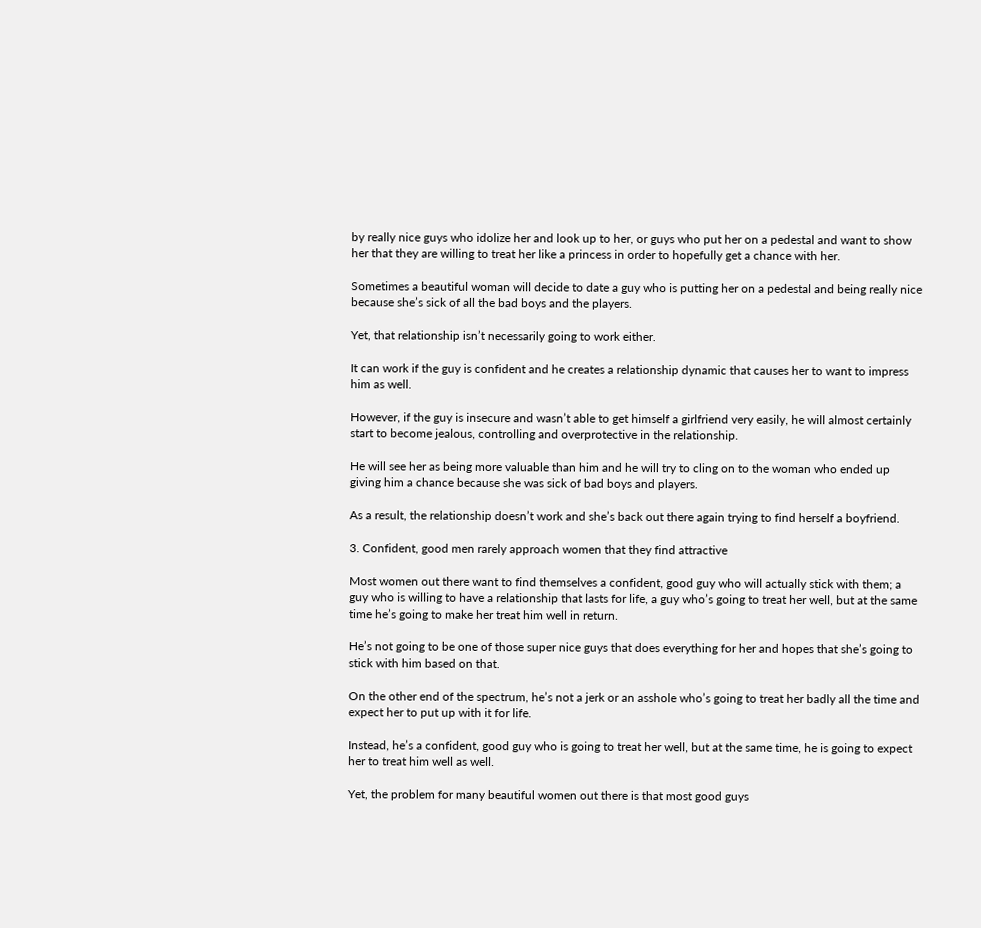by really nice guys who idolize her and look up to her, or guys who put her on a pedestal and want to show her that they are willing to treat her like a princess in order to hopefully get a chance with her.

Sometimes a beautiful woman will decide to date a guy who is putting her on a pedestal and being really nice because she’s sick of all the bad boys and the players.

Yet, that relationship isn’t necessarily going to work either.

It can work if the guy is confident and he creates a relationship dynamic that causes her to want to impress him as well.

However, if the guy is insecure and wasn’t able to get himself a girlfriend very easily, he will almost certainly start to become jealous, controlling and overprotective in the relationship.

He will see her as being more valuable than him and he will try to cling on to the woman who ended up giving him a chance because she was sick of bad boys and players.

As a result, the relationship doesn’t work and she’s back out there again trying to find herself a boyfriend.

3. Confident, good men rarely approach women that they find attractive

Most women out there want to find themselves a confident, good guy who will actually stick with them; a guy who is willing to have a relationship that lasts for life, a guy who’s going to treat her well, but at the same time he’s going to make her treat him well in return.

He’s not going to be one of those super nice guys that does everything for her and hopes that she’s going to stick with him based on that.

On the other end of the spectrum, he’s not a jerk or an asshole who’s going to treat her badly all the time and expect her to put up with it for life.

Instead, he’s a confident, good guy who is going to treat her well, but at the same time, he is going to expect her to treat him well as well.

Yet, the problem for many beautiful women out there is that most good guys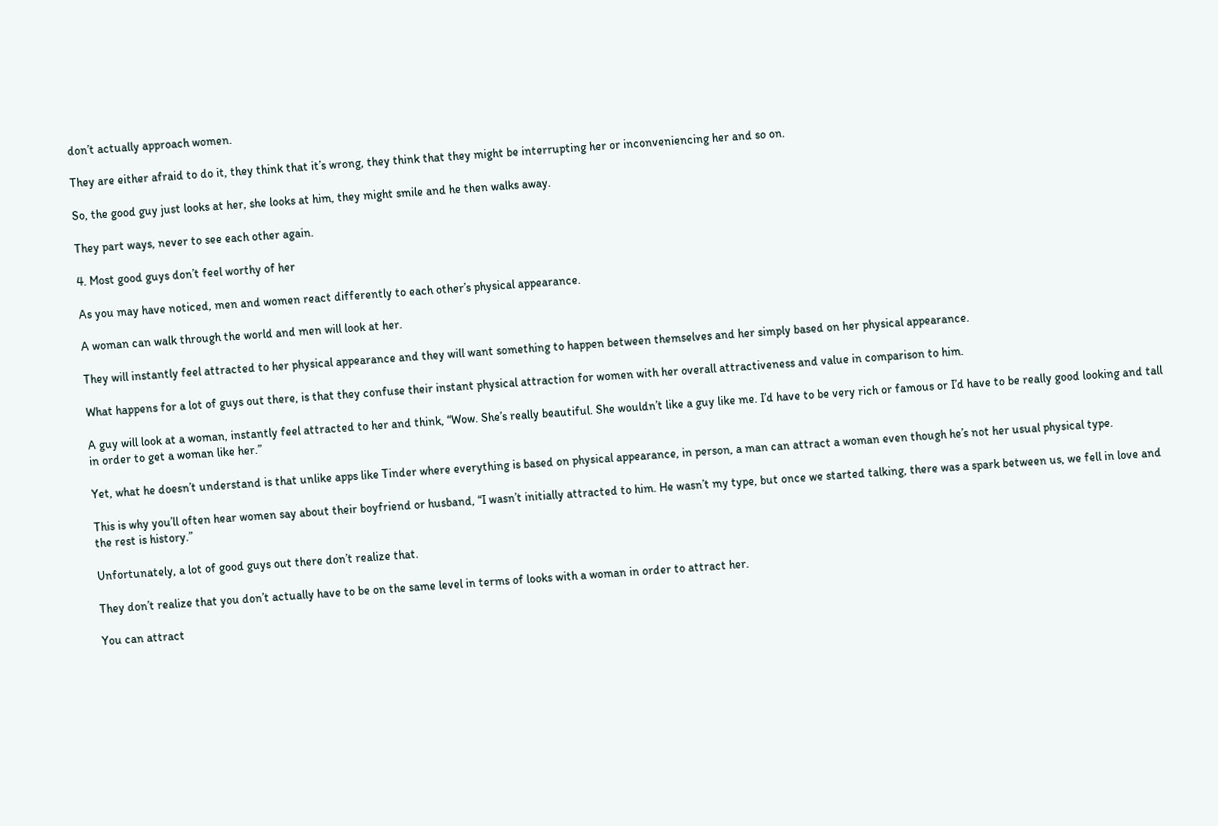don’t actually approach women.

They are either afraid to do it, they think that it’s wrong, they think that they might be interrupting her or inconveniencing her and so on.

So, the good guy just looks at her, she looks at him, they might smile and he then walks away.

They part ways, never to see each other again.

4. Most good guys don’t feel worthy of her

As you may have noticed, men and women react differently to each other’s physical appearance.

A woman can walk through the world and men will look at her.

They will instantly feel attracted to her physical appearance and they will want something to happen between themselves and her simply based on her physical appearance.

What happens for a lot of guys out there, is that they confuse their instant physical attraction for women with her overall attractiveness and value in comparison to him.

A guy will look at a woman, instantly feel attracted to her and think, “Wow. She’s really beautiful. She wouldn’t like a guy like me. I’d have to be very rich or famous or I’d have to be really good looking and tall in order to get a woman like her.”

Yet, what he doesn’t understand is that unlike apps like Tinder where everything is based on physical appearance, in person, a man can attract a woman even though he’s not her usual physical type.

This is why you’ll often hear women say about their boyfriend or husband, “I wasn’t initially attracted to him. He wasn’t my type, but once we started talking, there was a spark between us, we fell in love and the rest is history.”

Unfortunately, a lot of good guys out there don’t realize that.

They don’t realize that you don’t actually have to be on the same level in terms of looks with a woman in order to attract her.

You can attract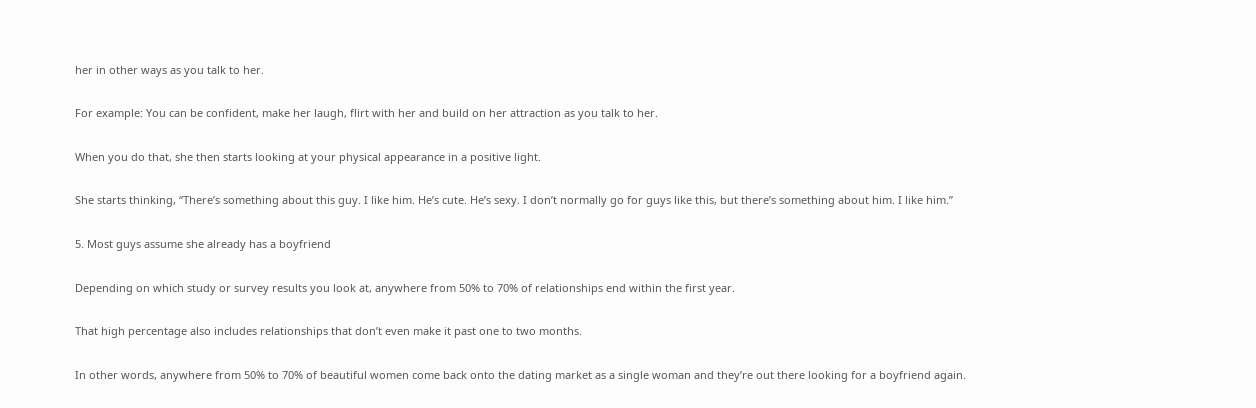her in other ways as you talk to her.

For example: You can be confident, make her laugh, flirt with her and build on her attraction as you talk to her.

When you do that, she then starts looking at your physical appearance in a positive light.

She starts thinking, “There’s something about this guy. I like him. He’s cute. He’s sexy. I don’t normally go for guys like this, but there’s something about him. I like him.”

5. Most guys assume she already has a boyfriend

Depending on which study or survey results you look at, anywhere from 50% to 70% of relationships end within the first year.

That high percentage also includes relationships that don’t even make it past one to two months.

In other words, anywhere from 50% to 70% of beautiful women come back onto the dating market as a single woman and they’re out there looking for a boyfriend again.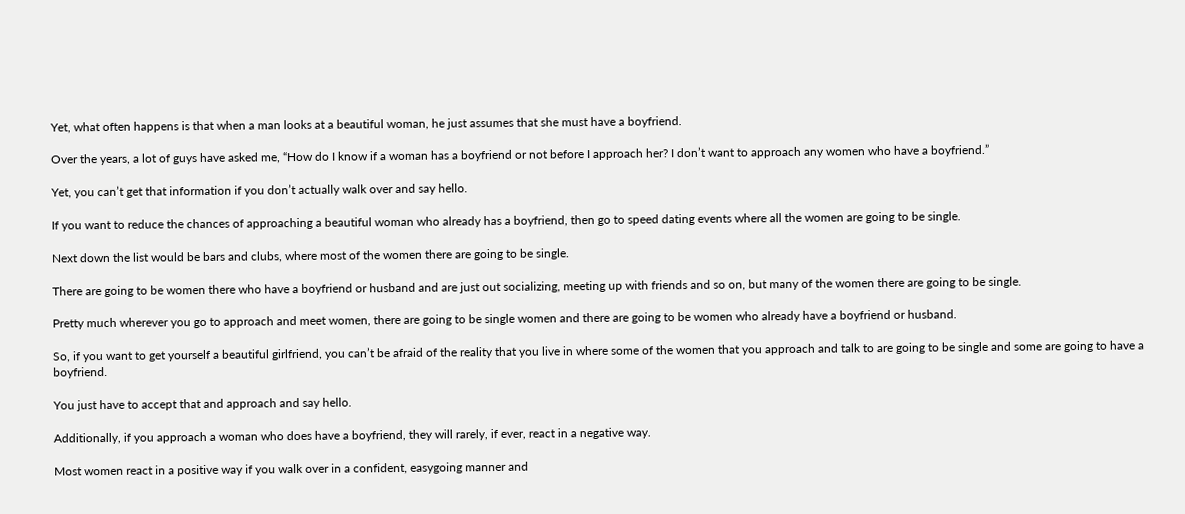Yet, what often happens is that when a man looks at a beautiful woman, he just assumes that she must have a boyfriend.

Over the years, a lot of guys have asked me, “How do I know if a woman has a boyfriend or not before I approach her? I don’t want to approach any women who have a boyfriend.”

Yet, you can’t get that information if you don’t actually walk over and say hello.

If you want to reduce the chances of approaching a beautiful woman who already has a boyfriend, then go to speed dating events where all the women are going to be single.

Next down the list would be bars and clubs, where most of the women there are going to be single.

There are going to be women there who have a boyfriend or husband and are just out socializing, meeting up with friends and so on, but many of the women there are going to be single.

Pretty much wherever you go to approach and meet women, there are going to be single women and there are going to be women who already have a boyfriend or husband.

So, if you want to get yourself a beautiful girlfriend, you can’t be afraid of the reality that you live in where some of the women that you approach and talk to are going to be single and some are going to have a boyfriend.

You just have to accept that and approach and say hello.

Additionally, if you approach a woman who does have a boyfriend, they will rarely, if ever, react in a negative way.

Most women react in a positive way if you walk over in a confident, easygoing manner and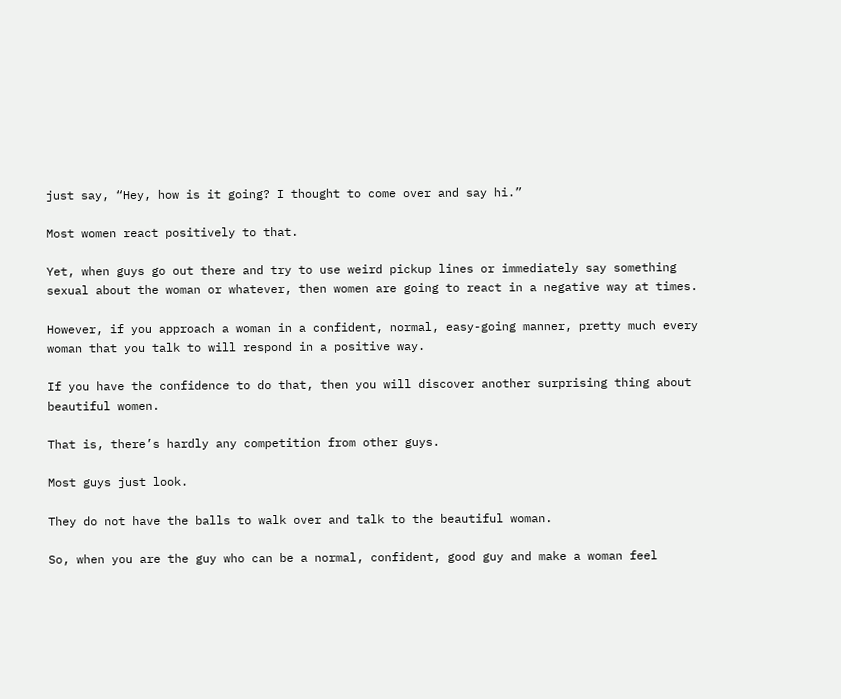just say, “Hey, how is it going? I thought to come over and say hi.”

Most women react positively to that.

Yet, when guys go out there and try to use weird pickup lines or immediately say something sexual about the woman or whatever, then women are going to react in a negative way at times.

However, if you approach a woman in a confident, normal, easy-going manner, pretty much every woman that you talk to will respond in a positive way.

If you have the confidence to do that, then you will discover another surprising thing about beautiful women.

That is, there’s hardly any competition from other guys.

Most guys just look.

They do not have the balls to walk over and talk to the beautiful woman.

So, when you are the guy who can be a normal, confident, good guy and make a woman feel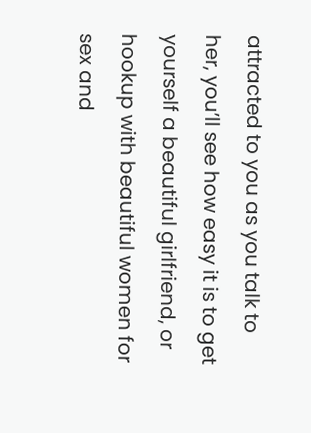attracted to you as you talk to her, you’ll see how easy it is to get yourself a beautiful girlfriend, or hookup with beautiful women for sex and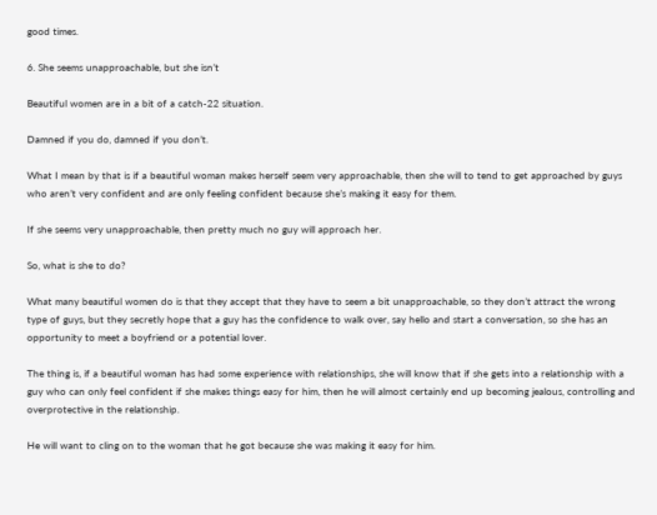good times.

6. She seems unapproachable, but she isn’t

Beautiful women are in a bit of a catch-22 situation.

Damned if you do, damned if you don’t.

What I mean by that is if a beautiful woman makes herself seem very approachable, then she will to tend to get approached by guys who aren’t very confident and are only feeling confident because she’s making it easy for them.

If she seems very unapproachable, then pretty much no guy will approach her.

So, what is she to do?

What many beautiful women do is that they accept that they have to seem a bit unapproachable, so they don’t attract the wrong type of guys, but they secretly hope that a guy has the confidence to walk over, say hello and start a conversation, so she has an opportunity to meet a boyfriend or a potential lover.

The thing is, if a beautiful woman has had some experience with relationships, she will know that if she gets into a relationship with a guy who can only feel confident if she makes things easy for him, then he will almost certainly end up becoming jealous, controlling and overprotective in the relationship.

He will want to cling on to the woman that he got because she was making it easy for him.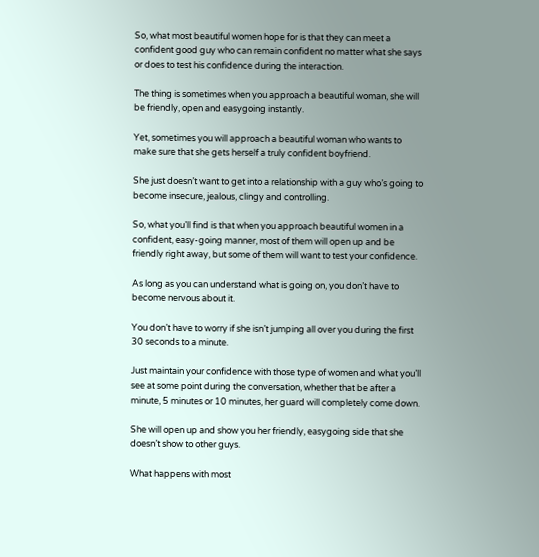So, what most beautiful women hope for is that they can meet a confident good guy who can remain confident no matter what she says or does to test his confidence during the interaction.

The thing is sometimes when you approach a beautiful woman, she will be friendly, open and easygoing instantly.

Yet, sometimes you will approach a beautiful woman who wants to make sure that she gets herself a truly confident boyfriend.

She just doesn’t want to get into a relationship with a guy who’s going to become insecure, jealous, clingy and controlling.

So, what you’ll find is that when you approach beautiful women in a confident, easy-going manner, most of them will open up and be friendly right away, but some of them will want to test your confidence.

As long as you can understand what is going on, you don’t have to become nervous about it.

You don’t have to worry if she isn’t jumping all over you during the first 30 seconds to a minute.

Just maintain your confidence with those type of women and what you’ll see at some point during the conversation, whether that be after a minute, 5 minutes or 10 minutes, her guard will completely come down.

She will open up and show you her friendly, easygoing side that she doesn’t show to other guys.

What happens with most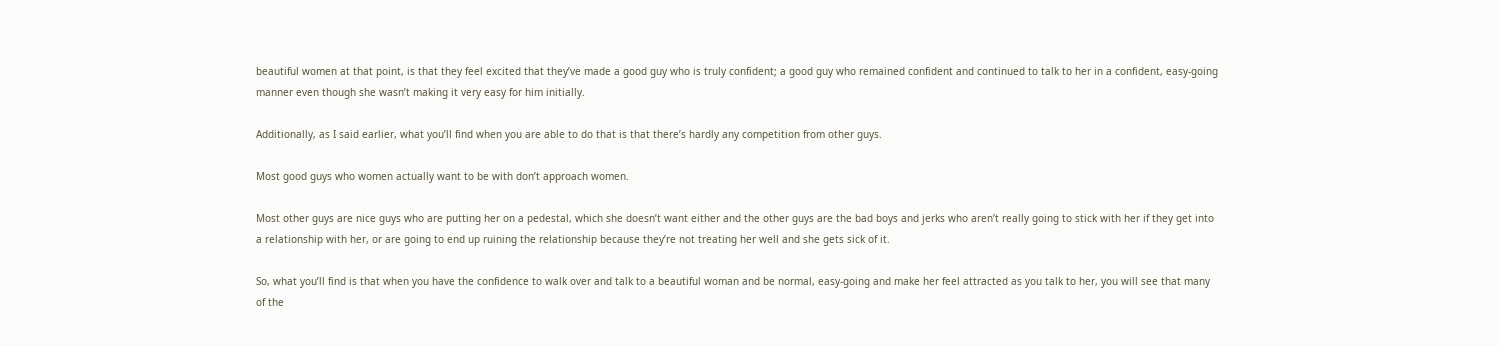beautiful women at that point, is that they feel excited that they’ve made a good guy who is truly confident; a good guy who remained confident and continued to talk to her in a confident, easy-going manner even though she wasn’t making it very easy for him initially.

Additionally, as I said earlier, what you’ll find when you are able to do that is that there’s hardly any competition from other guys.

Most good guys who women actually want to be with don’t approach women.

Most other guys are nice guys who are putting her on a pedestal, which she doesn’t want either and the other guys are the bad boys and jerks who aren’t really going to stick with her if they get into a relationship with her, or are going to end up ruining the relationship because they’re not treating her well and she gets sick of it.

So, what you’ll find is that when you have the confidence to walk over and talk to a beautiful woman and be normal, easy-going and make her feel attracted as you talk to her, you will see that many of the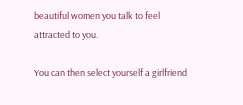beautiful women you talk to feel attracted to you.

You can then select yourself a girlfriend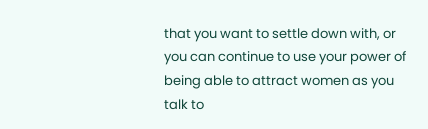that you want to settle down with, or you can continue to use your power of being able to attract women as you talk to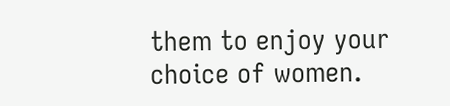them to enjoy your choice of women.